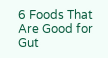6 Foods That Are Good for Gut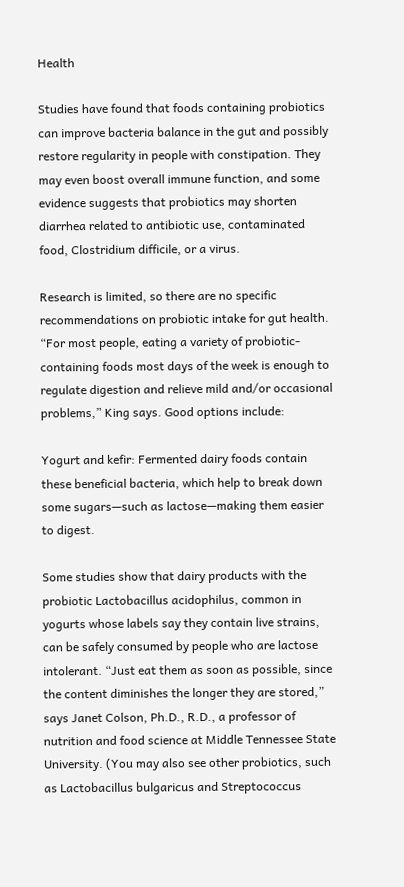Health

Studies have found that foods containing probiotics can improve bacteria balance in the gut and possibly restore regularity in people with constipation. They may even boost overall immune function, and some evidence suggests that probiotics may shorten diarrhea related to antibiotic use, contaminated food, Clostridium difficile, or a virus.

Research is limited, so there are no specific recommendations on probiotic intake for gut health. “For most people, eating a variety of probiotic-containing foods most days of the week is enough to regulate digestion and relieve mild and/or occasional problems,” King says. Good options include:

Yogurt and kefir: Fermented dairy foods contain these beneficial bacteria, which help to break down some sugars—such as lactose—making them easier to digest.

Some studies show that dairy products with the probiotic Lactobacillus acidophilus, common in yogurts whose labels say they contain live strains, can be safely consumed by people who are lactose intolerant. “Just eat them as soon as possible, since the content diminishes the longer they are stored,” says Janet Colson, Ph.D., R.D., a professor of nutrition and food science at Middle Tennessee State University. (You may also see other probiotics, such as Lactobacillus bulgaricus and Streptococcus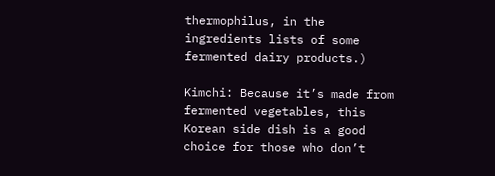thermophilus, in the ingredients lists of some fermented dairy products.)

Kimchi: Because it’s made from fermented vegetables, this Korean side dish is a good choice for those who don’t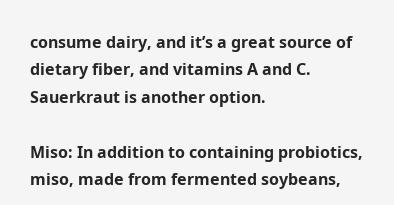consume dairy, and it’s a great source of dietary fiber, and vitamins A and C. Sauerkraut is another option.

Miso: In addition to containing probiotics, miso, made from fermented soybeans,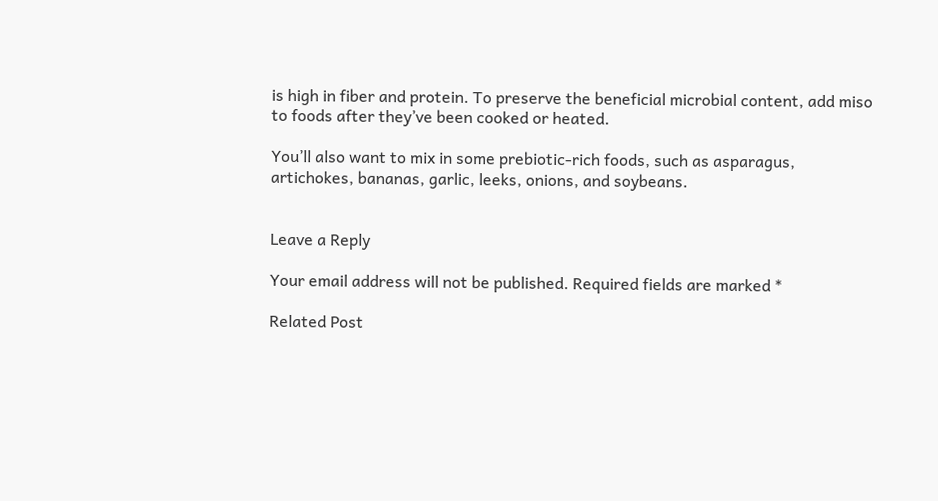is high in fiber and protein. To preserve the beneficial microbial content, add miso to foods after they’ve been cooked or heated.

You’ll also want to mix in some prebiotic-rich foods, such as asparagus, artichokes, bananas, garlic, leeks, onions, and soybeans.


Leave a Reply

Your email address will not be published. Required fields are marked *

Related Post